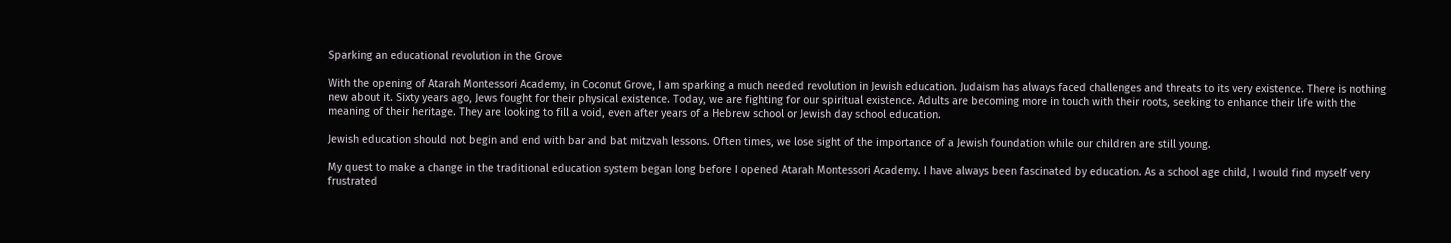Sparking an educational revolution in the Grove

With the opening of Atarah Montessori Academy, in Coconut Grove, I am sparking a much needed revolution in Jewish education. Judaism has always faced challenges and threats to its very existence. There is nothing new about it. Sixty years ago, Jews fought for their physical existence. Today, we are fighting for our spiritual existence. Adults are becoming more in touch with their roots, seeking to enhance their life with the meaning of their heritage. They are looking to fill a void, even after years of a Hebrew school or Jewish day school education.

Jewish education should not begin and end with bar and bat mitzvah lessons. Often times, we lose sight of the importance of a Jewish foundation while our children are still young.

My quest to make a change in the traditional education system began long before I opened Atarah Montessori Academy. I have always been fascinated by education. As a school age child, I would find myself very frustrated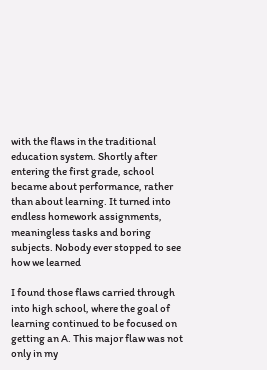with the flaws in the traditional education system. Shortly after entering the first grade, school became about performance, rather than about learning. It turned into endless homework assignments, meaningless tasks and boring subjects. Nobody ever stopped to see how we learned

I found those flaws carried through into high school, where the goal of learning continued to be focused on getting an A. This major flaw was not only in my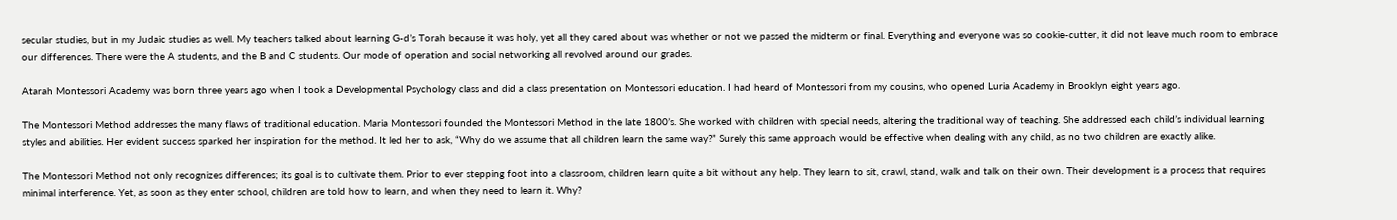secular studies, but in my Judaic studies as well. My teachers talked about learning G-d’s Torah because it was holy, yet all they cared about was whether or not we passed the midterm or final. Everything and everyone was so cookie-cutter, it did not leave much room to embrace our differences. There were the A students, and the B and C students. Our mode of operation and social networking all revolved around our grades.

Atarah Montessori Academy was born three years ago when I took a Developmental Psychology class and did a class presentation on Montessori education. I had heard of Montessori from my cousins, who opened Luria Academy in Brooklyn eight years ago.

The Montessori Method addresses the many flaws of traditional education. Maria Montessori founded the Montessori Method in the late 1800’s. She worked with children with special needs, altering the traditional way of teaching. She addressed each child’s individual learning styles and abilities. Her evident success sparked her inspiration for the method. It led her to ask, “Why do we assume that all children learn the same way?” Surely this same approach would be effective when dealing with any child, as no two children are exactly alike.

The Montessori Method not only recognizes differences; its goal is to cultivate them. Prior to ever stepping foot into a classroom, children learn quite a bit without any help. They learn to sit, crawl, stand, walk and talk on their own. Their development is a process that requires minimal interference. Yet, as soon as they enter school, children are told how to learn, and when they need to learn it. Why?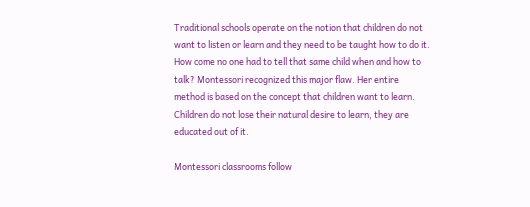Traditional schools operate on the notion that children do not want to listen or learn and they need to be taught how to do it. How come no one had to tell that same child when and how to talk? Montessori recognized this major flaw. Her entire method is based on the concept that children want to learn. Children do not lose their natural desire to learn, they are educated out of it.

Montessori classrooms follow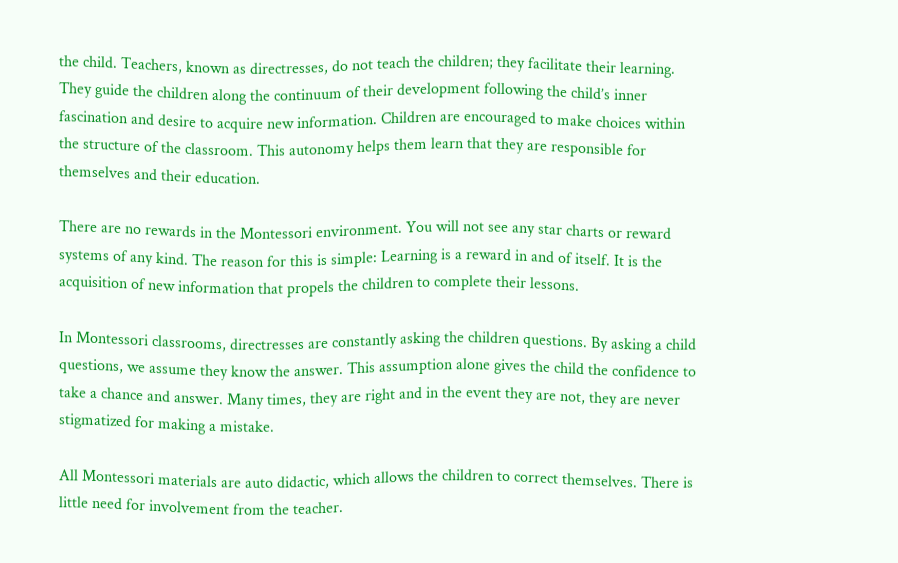the child. Teachers, known as directresses, do not teach the children; they facilitate their learning. They guide the children along the continuum of their development following the child’s inner fascination and desire to acquire new information. Children are encouraged to make choices within the structure of the classroom. This autonomy helps them learn that they are responsible for themselves and their education.

There are no rewards in the Montessori environment. You will not see any star charts or reward systems of any kind. The reason for this is simple: Learning is a reward in and of itself. It is the acquisition of new information that propels the children to complete their lessons.

In Montessori classrooms, directresses are constantly asking the children questions. By asking a child questions, we assume they know the answer. This assumption alone gives the child the confidence to take a chance and answer. Many times, they are right and in the event they are not, they are never stigmatized for making a mistake.

All Montessori materials are auto didactic, which allows the children to correct themselves. There is little need for involvement from the teacher.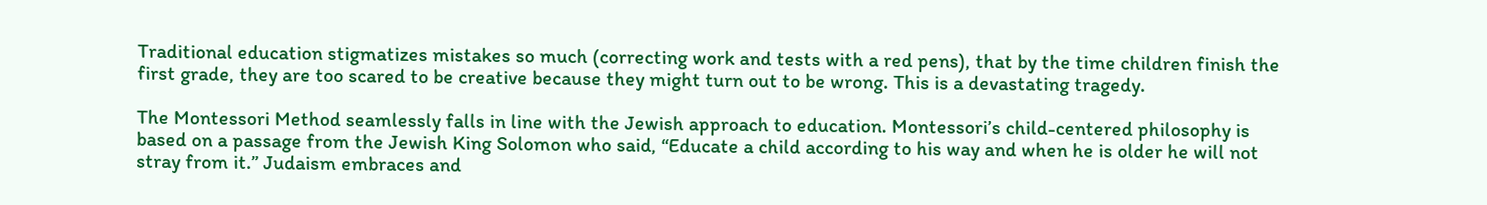Traditional education stigmatizes mistakes so much (correcting work and tests with a red pens), that by the time children finish the first grade, they are too scared to be creative because they might turn out to be wrong. This is a devastating tragedy.

The Montessori Method seamlessly falls in line with the Jewish approach to education. Montessori’s child-centered philosophy is based on a passage from the Jewish King Solomon who said, “Educate a child according to his way and when he is older he will not stray from it.” Judaism embraces and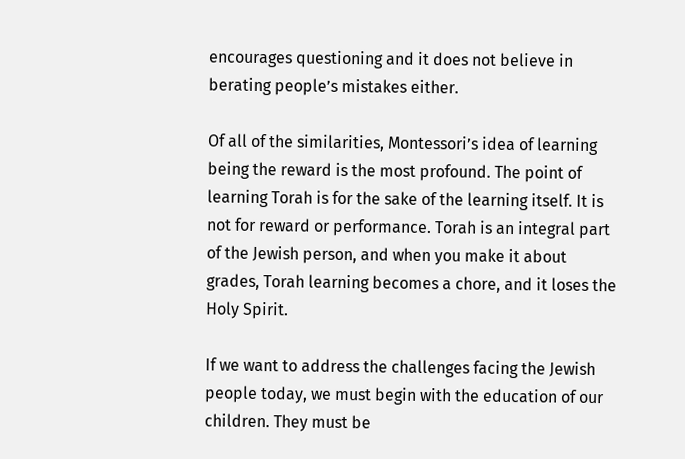encourages questioning and it does not believe in berating people’s mistakes either.

Of all of the similarities, Montessori’s idea of learning being the reward is the most profound. The point of learning Torah is for the sake of the learning itself. It is not for reward or performance. Torah is an integral part of the Jewish person, and when you make it about grades, Torah learning becomes a chore, and it loses the Holy Spirit.

If we want to address the challenges facing the Jewish people today, we must begin with the education of our children. They must be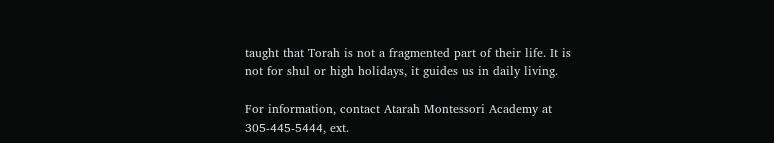taught that Torah is not a fragmented part of their life. It is not for shul or high holidays, it guides us in daily living.

For information, contact Atarah Montessori Academy at 305-445-5444, ext.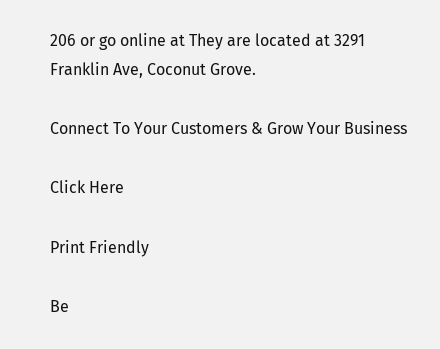206 or go online at They are located at 3291 Franklin Ave, Coconut Grove.

Connect To Your Customers & Grow Your Business

Click Here

Print Friendly

Be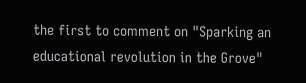the first to comment on "Sparking an educational revolution in the Grove"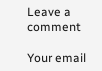Leave a comment

Your email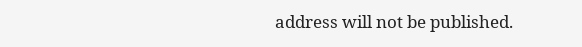address will not be published.